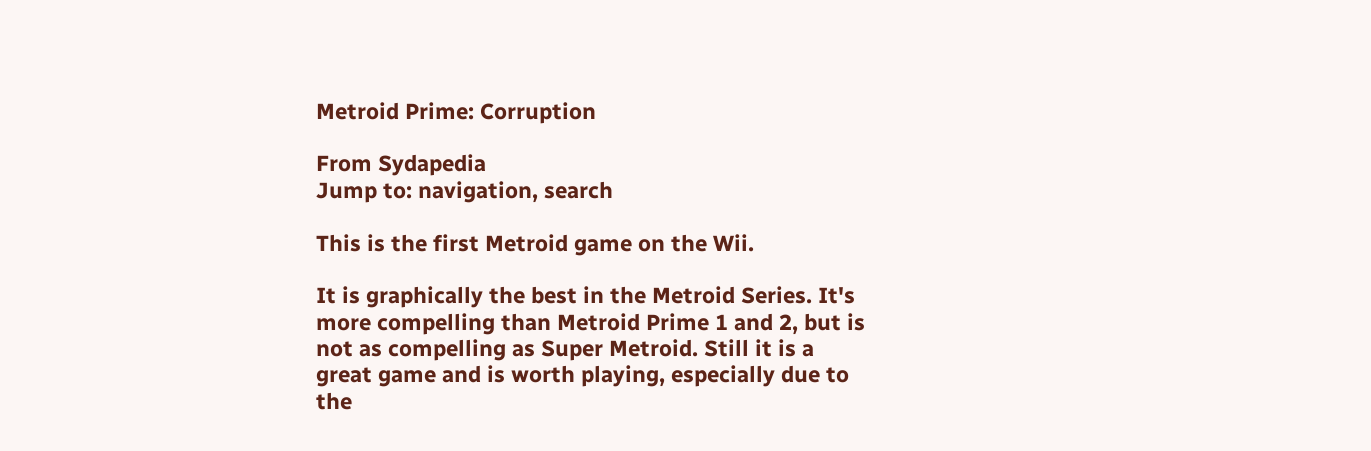Metroid Prime: Corruption

From Sydapedia
Jump to: navigation, search

This is the first Metroid game on the Wii.

It is graphically the best in the Metroid Series. It's more compelling than Metroid Prime 1 and 2, but is not as compelling as Super Metroid. Still it is a great game and is worth playing, especially due to the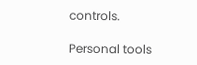controls.

Personal tools